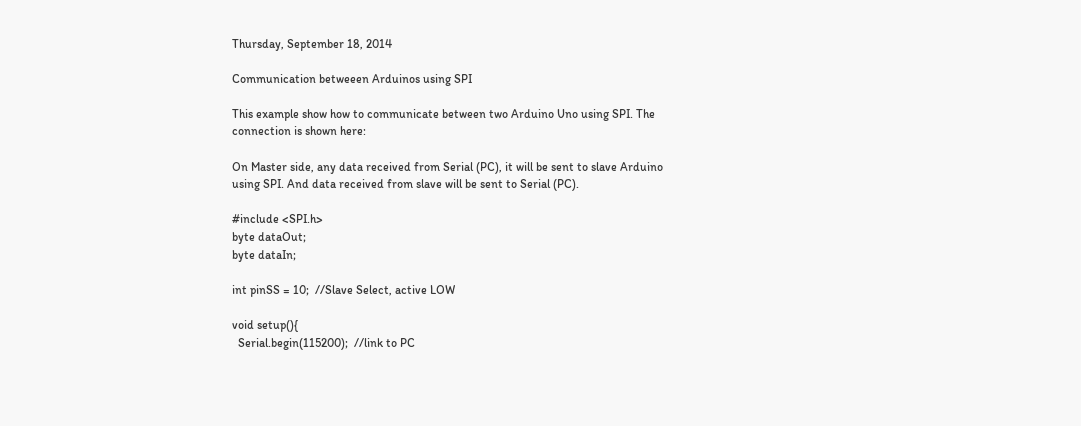Thursday, September 18, 2014

Communication betweeen Arduinos using SPI

This example show how to communicate between two Arduino Uno using SPI. The connection is shown here:

On Master side, any data received from Serial (PC), it will be sent to slave Arduino using SPI. And data received from slave will be sent to Serial (PC).

#include <SPI.h>
byte dataOut;
byte dataIn;

int pinSS = 10;  //Slave Select, active LOW

void setup(){
  Serial.begin(115200);  //link to PC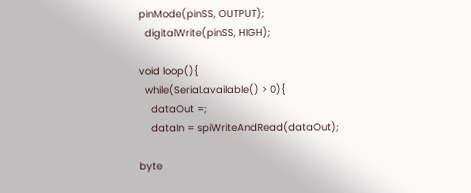pinMode(pinSS, OUTPUT);
  digitalWrite(pinSS, HIGH);

void loop(){
  while(Serial.available() > 0){
    dataOut =;
    dataIn = spiWriteAndRead(dataOut);

byte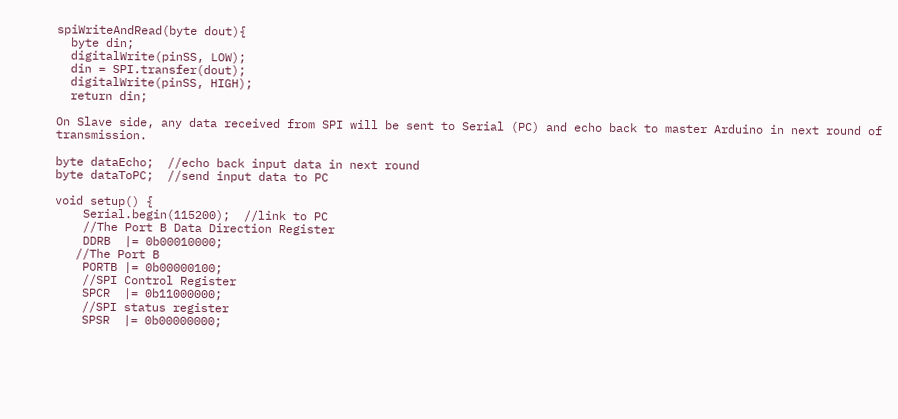spiWriteAndRead(byte dout){
  byte din;
  digitalWrite(pinSS, LOW);
  din = SPI.transfer(dout);
  digitalWrite(pinSS, HIGH);
  return din;

On Slave side, any data received from SPI will be sent to Serial (PC) and echo back to master Arduino in next round of transmission.

byte dataEcho;  //echo back input data in next round
byte dataToPC;  //send input data to PC

void setup() {
    Serial.begin(115200);  //link to PC
    //The Port B Data Direction Register
    DDRB  |= 0b00010000;
   //The Port B
    PORTB |= 0b00000100;
    //SPI Control Register
    SPCR  |= 0b11000000;
    //SPI status register
    SPSR  |= 0b00000000;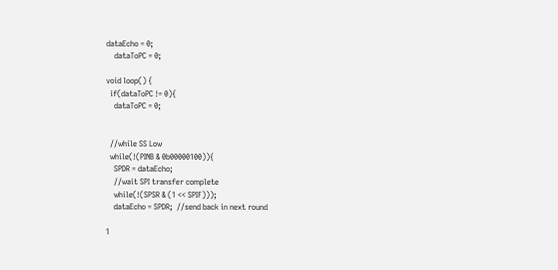dataEcho = 0;
    dataToPC = 0;

void loop() {
  if(dataToPC != 0){
    dataToPC = 0;


  //while SS Low
  while(!(PINB & 0b00000100)){
    SPDR = dataEcho;
    //wait SPI transfer complete
    while(!(SPSR & (1 << SPIF)));
    dataEcho = SPDR;  //send back in next round

1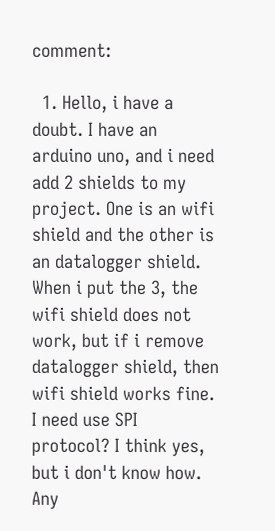comment:

  1. Hello, i have a doubt. I have an arduino uno, and i need add 2 shields to my project. One is an wifi shield and the other is an datalogger shield. When i put the 3, the wifi shield does not work, but if i remove datalogger shield, then wifi shield works fine. I need use SPI protocol? I think yes, but i don't know how. Any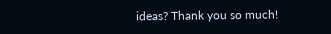ideas? Thank you so much!